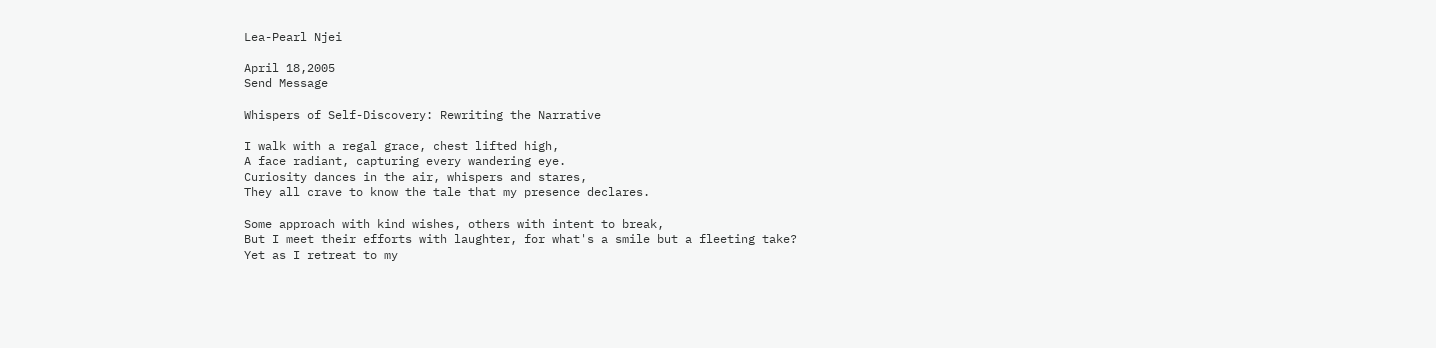Lea-Pearl Njei

April 18,2005
Send Message

Whispers of Self-Discovery: Rewriting the Narrative

I walk with a regal grace, chest lifted high,
A face radiant, capturing every wandering eye.
Curiosity dances in the air, whispers and stares,
They all crave to know the tale that my presence declares.

Some approach with kind wishes, others with intent to break,
But I meet their efforts with laughter, for what's a smile but a fleeting take?
Yet as I retreat to my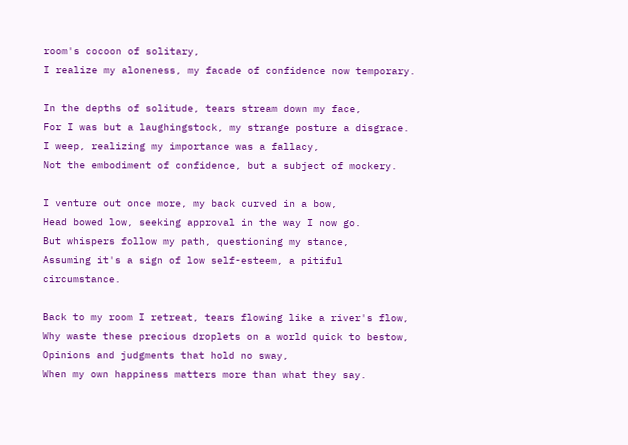room's cocoon of solitary,
I realize my aloneness, my facade of confidence now temporary.

In the depths of solitude, tears stream down my face,
For I was but a laughingstock, my strange posture a disgrace.
I weep, realizing my importance was a fallacy,
Not the embodiment of confidence, but a subject of mockery.

I venture out once more, my back curved in a bow,
Head bowed low, seeking approval in the way I now go.
But whispers follow my path, questioning my stance,
Assuming it's a sign of low self-esteem, a pitiful circumstance.

Back to my room I retreat, tears flowing like a river's flow,
Why waste these precious droplets on a world quick to bestow,
Opinions and judgments that hold no sway,
When my own happiness matters more than what they say.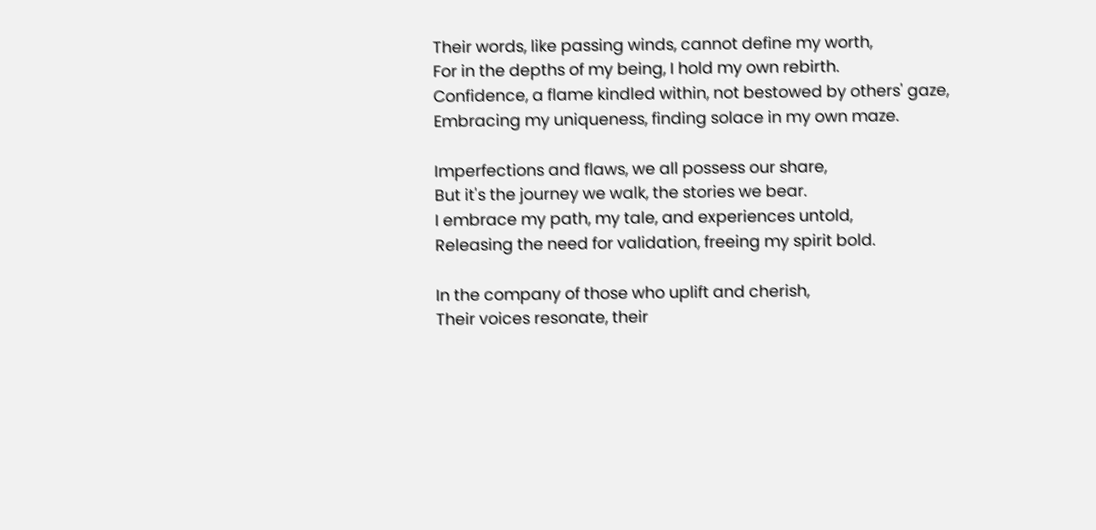Their words, like passing winds, cannot define my worth,
For in the depths of my being, I hold my own rebirth.
Confidence, a flame kindled within, not bestowed by others' gaze,
Embracing my uniqueness, finding solace in my own maze.

Imperfections and flaws, we all possess our share,
But it's the journey we walk, the stories we bear.
I embrace my path, my tale, and experiences untold,
Releasing the need for validation, freeing my spirit bold.

In the company of those who uplift and cherish,
Their voices resonate, their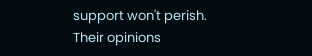support won't perish.
Their opinions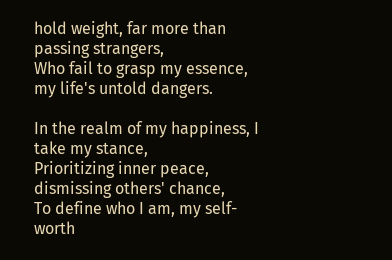hold weight, far more than passing strangers,
Who fail to grasp my essence, my life's untold dangers.

In the realm of my happiness, I take my stance,
Prioritizing inner peace, dismissing others' chance,
To define who I am, my self-worth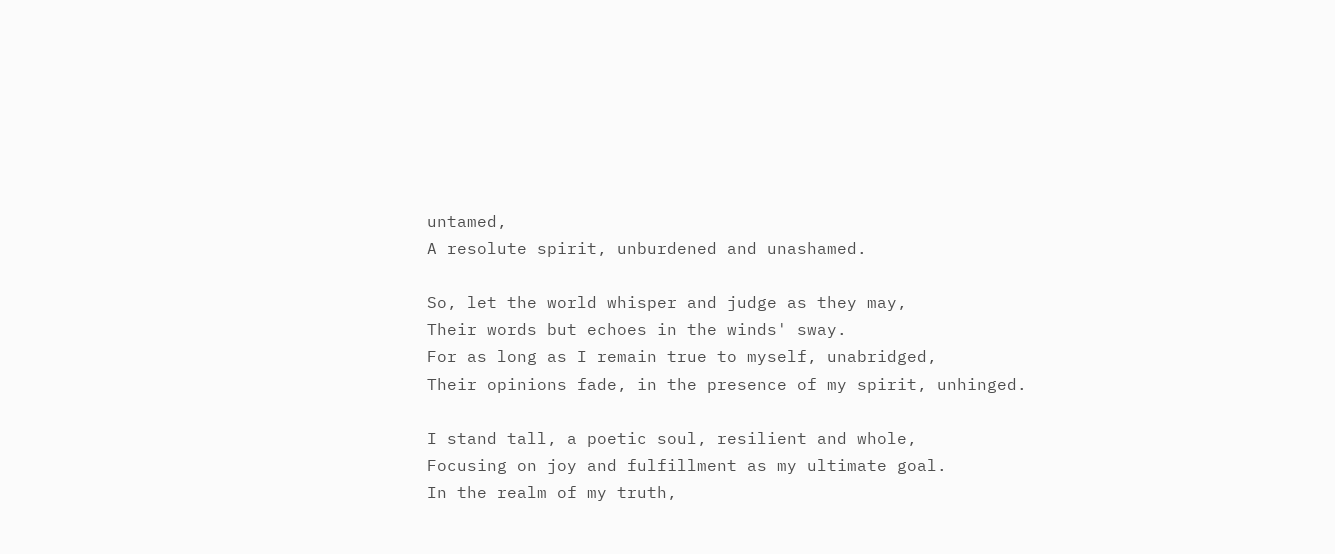untamed,
A resolute spirit, unburdened and unashamed.

So, let the world whisper and judge as they may,
Their words but echoes in the winds' sway.
For as long as I remain true to myself, unabridged,
Their opinions fade, in the presence of my spirit, unhinged.

I stand tall, a poetic soul, resilient and whole,
Focusing on joy and fulfillment as my ultimate goal.
In the realm of my truth,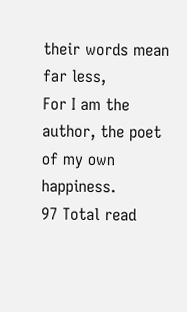their words mean far less,
For I am the author, the poet of my own happiness.
97 Total read